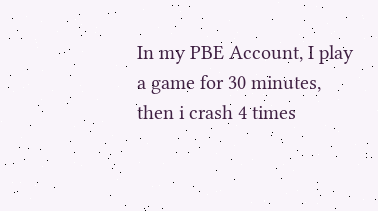In my PBE Account, I play a game for 30 minutes, then i crash 4 times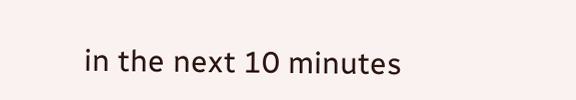in the next 10 minutes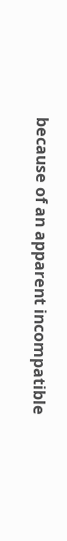because of an apparent incompatible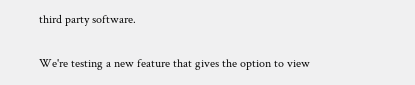third party software.

We're testing a new feature that gives the option to view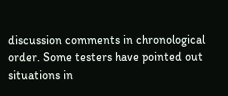discussion comments in chronological order. Some testers have pointed out situations in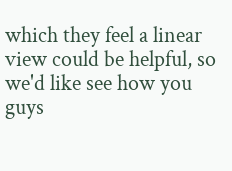which they feel a linear view could be helpful, so we'd like see how you guys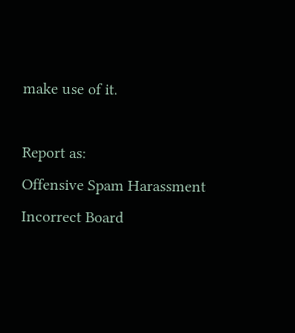make use of it.

Report as:
Offensive Spam Harassment Incorrect Board